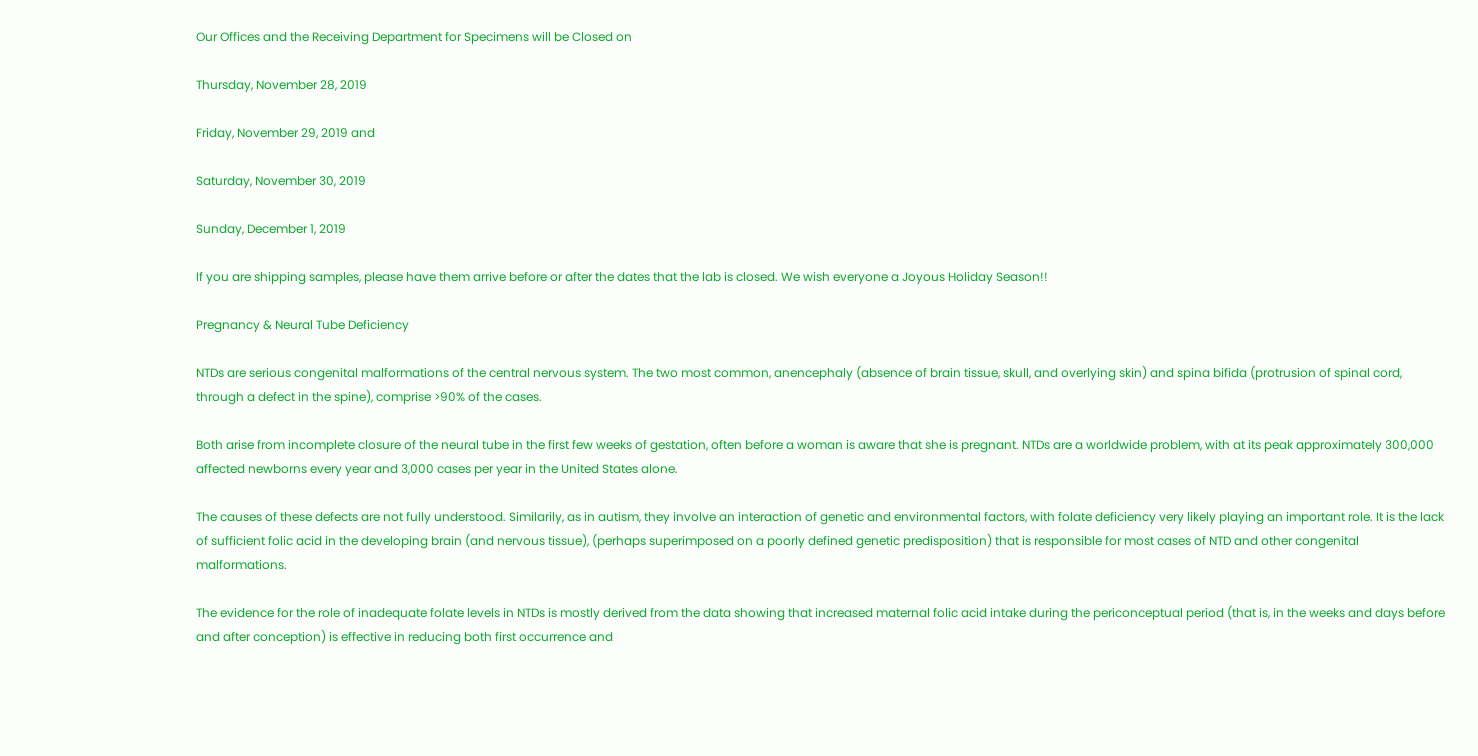Our Offices and the Receiving Department for Specimens will be Closed on

Thursday, November 28, 2019

Friday, November 29, 2019 and

Saturday, November 30, 2019

Sunday, December 1, 2019

If you are shipping samples, please have them arrive before or after the dates that the lab is closed. We wish everyone a Joyous Holiday Season!!

Pregnancy & Neural Tube Deficiency

NTDs are serious congenital malformations of the central nervous system. The two most common, anencephaly (absence of brain tissue, skull, and overlying skin) and spina bifida (protrusion of spinal cord, through a defect in the spine), comprise >90% of the cases.

Both arise from incomplete closure of the neural tube in the first few weeks of gestation, often before a woman is aware that she is pregnant. NTDs are a worldwide problem, with at its peak approximately 300,000 affected newborns every year and 3,000 cases per year in the United States alone.

The causes of these defects are not fully understood. Similarily, as in autism, they involve an interaction of genetic and environmental factors, with folate deficiency very likely playing an important role. It is the lack of sufficient folic acid in the developing brain (and nervous tissue), (perhaps superimposed on a poorly defined genetic predisposition) that is responsible for most cases of NTD and other congenital malformations.

The evidence for the role of inadequate folate levels in NTDs is mostly derived from the data showing that increased maternal folic acid intake during the periconceptual period (that is, in the weeks and days before and after conception) is effective in reducing both first occurrence and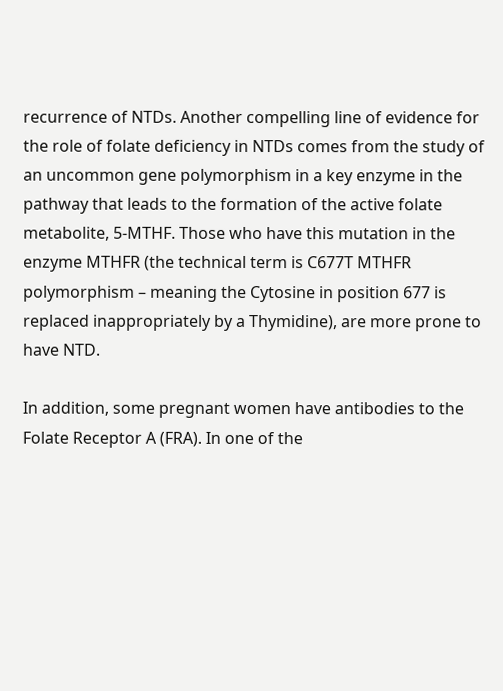recurrence of NTDs. Another compelling line of evidence for the role of folate deficiency in NTDs comes from the study of an uncommon gene polymorphism in a key enzyme in the pathway that leads to the formation of the active folate metabolite, 5-MTHF. Those who have this mutation in the enzyme MTHFR (the technical term is C677T MTHFR polymorphism – meaning the Cytosine in position 677 is replaced inappropriately by a Thymidine), are more prone to have NTD.

In addition, some pregnant women have antibodies to the Folate Receptor A (FRA). In one of the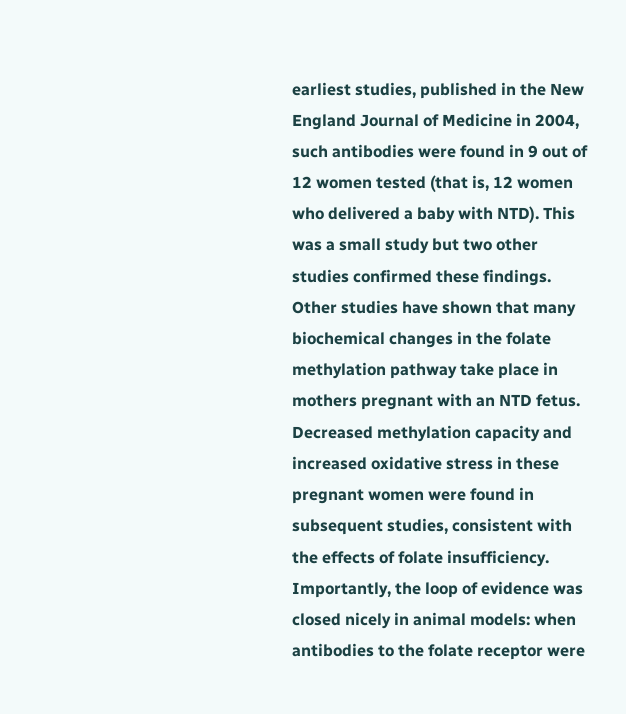earliest studies, published in the New England Journal of Medicine in 2004, such antibodies were found in 9 out of 12 women tested (that is, 12 women who delivered a baby with NTD). This was a small study but two other studies confirmed these findings. Other studies have shown that many biochemical changes in the folate methylation pathway take place in mothers pregnant with an NTD fetus. Decreased methylation capacity and increased oxidative stress in these pregnant women were found in subsequent studies, consistent with the effects of folate insufficiency. Importantly, the loop of evidence was closed nicely in animal models: when antibodies to the folate receptor were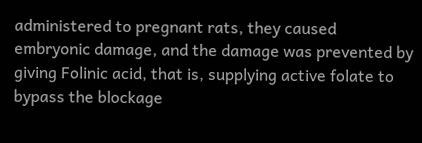administered to pregnant rats, they caused embryonic damage, and the damage was prevented by giving Folinic acid, that is, supplying active folate to bypass the blockage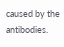caused by the antibodies.